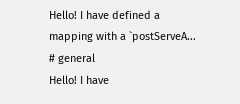Hello! I have defined a mapping with a `postServeA...
# general
Hello! I have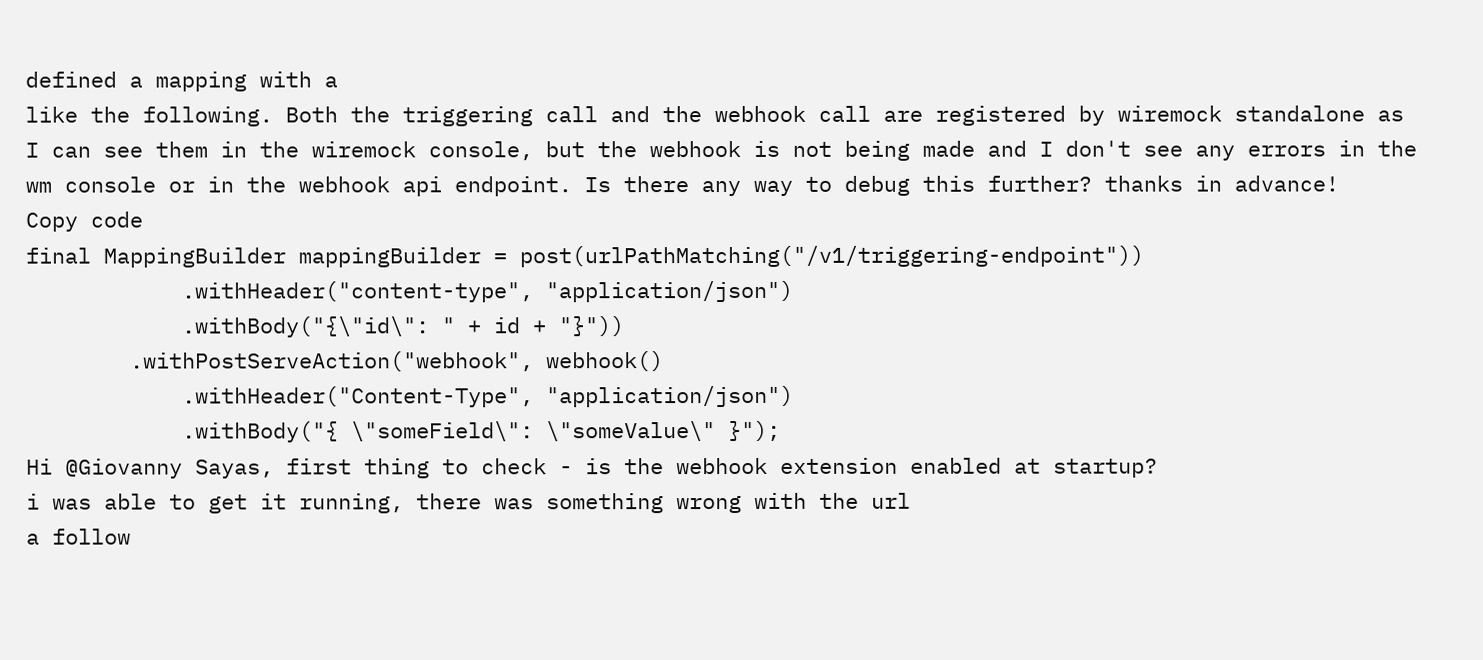defined a mapping with a
like the following. Both the triggering call and the webhook call are registered by wiremock standalone as I can see them in the wiremock console, but the webhook is not being made and I don't see any errors in the wm console or in the webhook api endpoint. Is there any way to debug this further? thanks in advance!
Copy code
final MappingBuilder mappingBuilder = post(urlPathMatching("/v1/triggering-endpoint"))
            .withHeader("content-type", "application/json")
            .withBody("{\"id\": " + id + "}"))
        .withPostServeAction("webhook", webhook()
            .withHeader("Content-Type", "application/json")
            .withBody("{ \"someField\": \"someValue\" }");
Hi @Giovanny Sayas, first thing to check - is the webhook extension enabled at startup?
i was able to get it running, there was something wrong with the url
a follow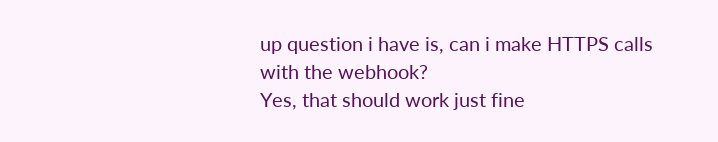up question i have is, can i make HTTPS calls with the webhook?
Yes, that should work just fine